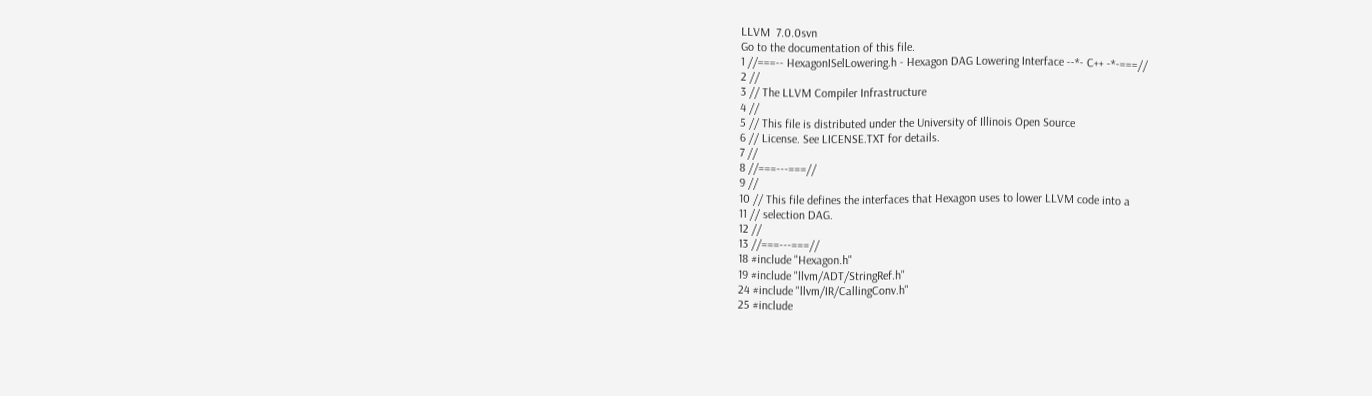LLVM  7.0.0svn
Go to the documentation of this file.
1 //===-- HexagonISelLowering.h - Hexagon DAG Lowering Interface --*- C++ -*-===//
2 //
3 // The LLVM Compiler Infrastructure
4 //
5 // This file is distributed under the University of Illinois Open Source
6 // License. See LICENSE.TXT for details.
7 //
8 //===---===//
9 //
10 // This file defines the interfaces that Hexagon uses to lower LLVM code into a
11 // selection DAG.
12 //
13 //===---===//
18 #include "Hexagon.h"
19 #include "llvm/ADT/StringRef.h"
24 #include "llvm/IR/CallingConv.h"
25 #include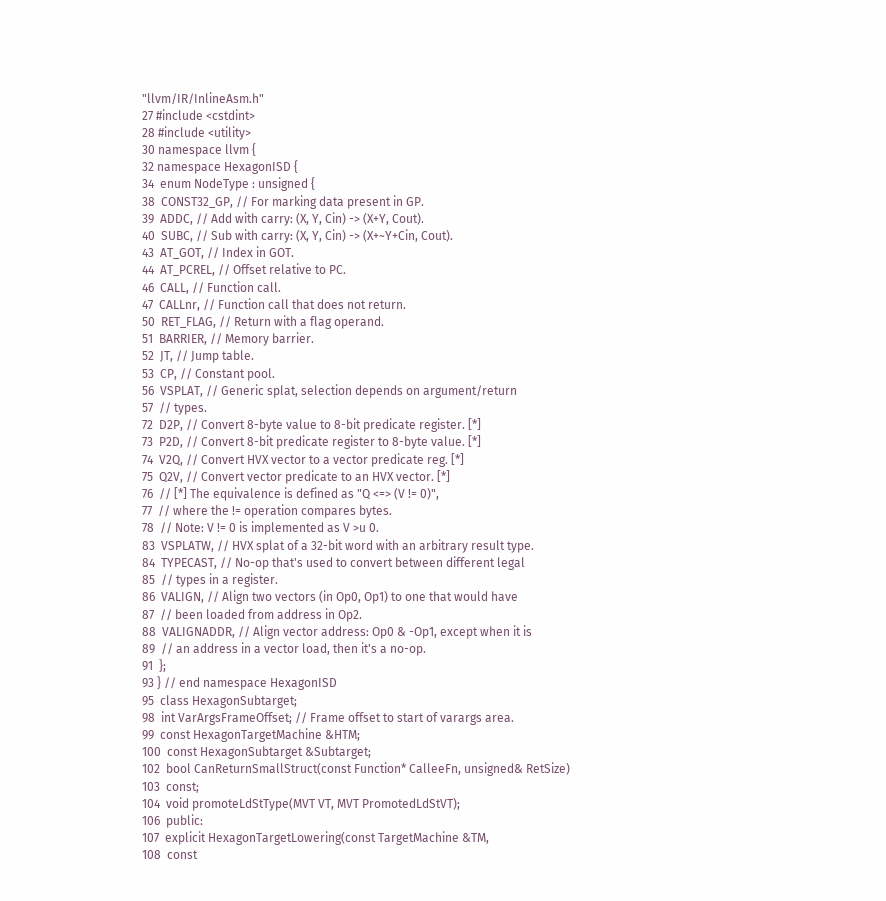"llvm/IR/InlineAsm.h"
27 #include <cstdint>
28 #include <utility>
30 namespace llvm {
32 namespace HexagonISD {
34  enum NodeType : unsigned {
38  CONST32_GP, // For marking data present in GP.
39  ADDC, // Add with carry: (X, Y, Cin) -> (X+Y, Cout).
40  SUBC, // Sub with carry: (X, Y, Cin) -> (X+~Y+Cin, Cout).
43  AT_GOT, // Index in GOT.
44  AT_PCREL, // Offset relative to PC.
46  CALL, // Function call.
47  CALLnr, // Function call that does not return.
50  RET_FLAG, // Return with a flag operand.
51  BARRIER, // Memory barrier.
52  JT, // Jump table.
53  CP, // Constant pool.
56  VSPLAT, // Generic splat, selection depends on argument/return
57  // types.
72  D2P, // Convert 8-byte value to 8-bit predicate register. [*]
73  P2D, // Convert 8-bit predicate register to 8-byte value. [*]
74  V2Q, // Convert HVX vector to a vector predicate reg. [*]
75  Q2V, // Convert vector predicate to an HVX vector. [*]
76  // [*] The equivalence is defined as "Q <=> (V != 0)",
77  // where the != operation compares bytes.
78  // Note: V != 0 is implemented as V >u 0.
83  VSPLATW, // HVX splat of a 32-bit word with an arbitrary result type.
84  TYPECAST, // No-op that's used to convert between different legal
85  // types in a register.
86  VALIGN, // Align two vectors (in Op0, Op1) to one that would have
87  // been loaded from address in Op2.
88  VALIGNADDR, // Align vector address: Op0 & -Op1, except when it is
89  // an address in a vector load, then it's a no-op.
91  };
93 } // end namespace HexagonISD
95  class HexagonSubtarget;
98  int VarArgsFrameOffset; // Frame offset to start of varargs area.
99  const HexagonTargetMachine &HTM;
100  const HexagonSubtarget &Subtarget;
102  bool CanReturnSmallStruct(const Function* CalleeFn, unsigned& RetSize)
103  const;
104  void promoteLdStType(MVT VT, MVT PromotedLdStVT);
106  public:
107  explicit HexagonTargetLowering(const TargetMachine &TM,
108  const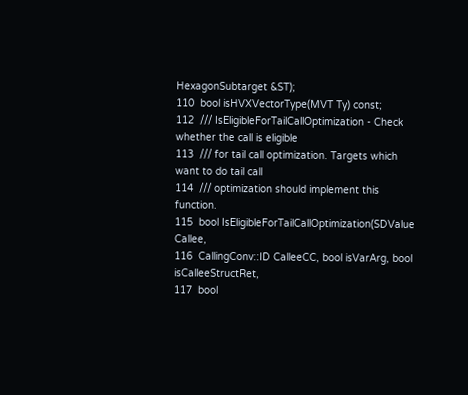HexagonSubtarget &ST);
110  bool isHVXVectorType(MVT Ty) const;
112  /// IsEligibleForTailCallOptimization - Check whether the call is eligible
113  /// for tail call optimization. Targets which want to do tail call
114  /// optimization should implement this function.
115  bool IsEligibleForTailCallOptimization(SDValue Callee,
116  CallingConv::ID CalleeCC, bool isVarArg, bool isCalleeStructRet,
117  bool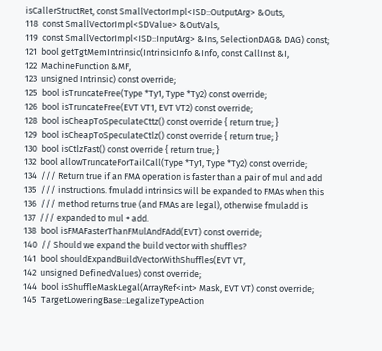isCallerStructRet, const SmallVectorImpl<ISD::OutputArg> &Outs,
118  const SmallVectorImpl<SDValue> &OutVals,
119  const SmallVectorImpl<ISD::InputArg> &Ins, SelectionDAG& DAG) const;
121  bool getTgtMemIntrinsic(IntrinsicInfo &Info, const CallInst &I,
122  MachineFunction &MF,
123  unsigned Intrinsic) const override;
125  bool isTruncateFree(Type *Ty1, Type *Ty2) const override;
126  bool isTruncateFree(EVT VT1, EVT VT2) const override;
128  bool isCheapToSpeculateCttz() const override { return true; }
129  bool isCheapToSpeculateCtlz() const override { return true; }
130  bool isCtlzFast() const override { return true; }
132  bool allowTruncateForTailCall(Type *Ty1, Type *Ty2) const override;
134  /// Return true if an FMA operation is faster than a pair of mul and add
135  /// instructions. fmuladd intrinsics will be expanded to FMAs when this
136  /// method returns true (and FMAs are legal), otherwise fmuladd is
137  /// expanded to mul + add.
138  bool isFMAFasterThanFMulAndFAdd(EVT) const override;
140  // Should we expand the build vector with shuffles?
141  bool shouldExpandBuildVectorWithShuffles(EVT VT,
142  unsigned DefinedValues) const override;
144  bool isShuffleMaskLegal(ArrayRef<int> Mask, EVT VT) const override;
145  TargetLoweringBase::LegalizeTypeAction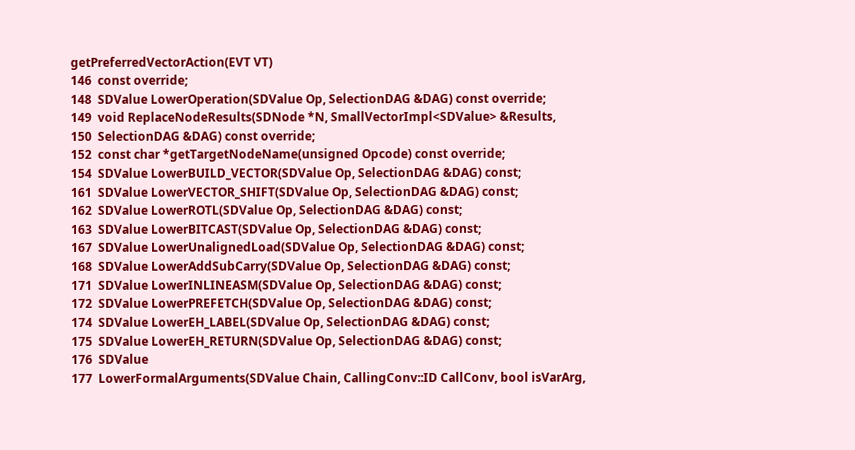getPreferredVectorAction(EVT VT)
146  const override;
148  SDValue LowerOperation(SDValue Op, SelectionDAG &DAG) const override;
149  void ReplaceNodeResults(SDNode *N, SmallVectorImpl<SDValue> &Results,
150  SelectionDAG &DAG) const override;
152  const char *getTargetNodeName(unsigned Opcode) const override;
154  SDValue LowerBUILD_VECTOR(SDValue Op, SelectionDAG &DAG) const;
161  SDValue LowerVECTOR_SHIFT(SDValue Op, SelectionDAG &DAG) const;
162  SDValue LowerROTL(SDValue Op, SelectionDAG &DAG) const;
163  SDValue LowerBITCAST(SDValue Op, SelectionDAG &DAG) const;
167  SDValue LowerUnalignedLoad(SDValue Op, SelectionDAG &DAG) const;
168  SDValue LowerAddSubCarry(SDValue Op, SelectionDAG &DAG) const;
171  SDValue LowerINLINEASM(SDValue Op, SelectionDAG &DAG) const;
172  SDValue LowerPREFETCH(SDValue Op, SelectionDAG &DAG) const;
174  SDValue LowerEH_LABEL(SDValue Op, SelectionDAG &DAG) const;
175  SDValue LowerEH_RETURN(SDValue Op, SelectionDAG &DAG) const;
176  SDValue
177  LowerFormalArguments(SDValue Chain, CallingConv::ID CallConv, bool isVarArg,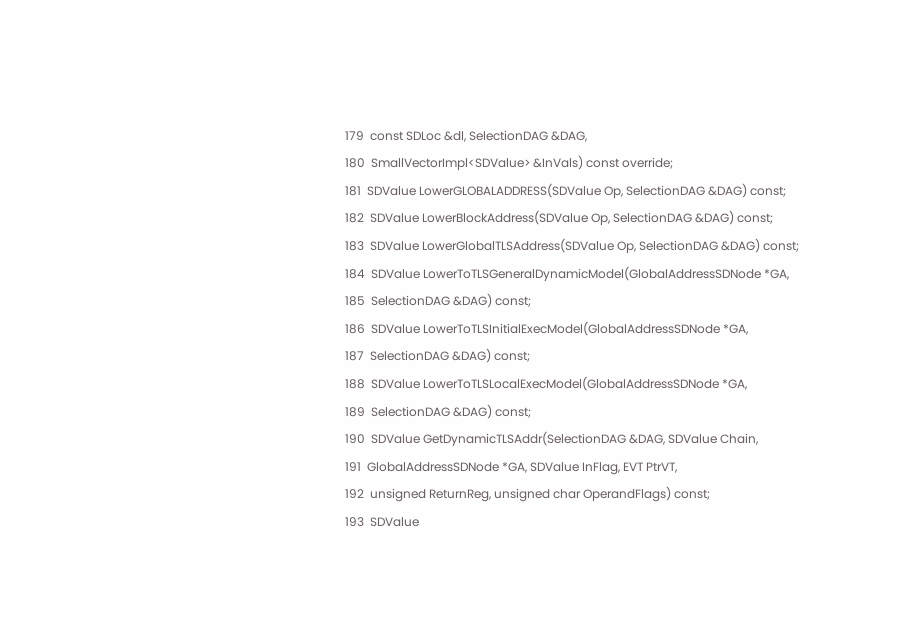179  const SDLoc &dl, SelectionDAG &DAG,
180  SmallVectorImpl<SDValue> &InVals) const override;
181  SDValue LowerGLOBALADDRESS(SDValue Op, SelectionDAG &DAG) const;
182  SDValue LowerBlockAddress(SDValue Op, SelectionDAG &DAG) const;
183  SDValue LowerGlobalTLSAddress(SDValue Op, SelectionDAG &DAG) const;
184  SDValue LowerToTLSGeneralDynamicModel(GlobalAddressSDNode *GA,
185  SelectionDAG &DAG) const;
186  SDValue LowerToTLSInitialExecModel(GlobalAddressSDNode *GA,
187  SelectionDAG &DAG) const;
188  SDValue LowerToTLSLocalExecModel(GlobalAddressSDNode *GA,
189  SelectionDAG &DAG) const;
190  SDValue GetDynamicTLSAddr(SelectionDAG &DAG, SDValue Chain,
191  GlobalAddressSDNode *GA, SDValue InFlag, EVT PtrVT,
192  unsigned ReturnReg, unsigned char OperandFlags) const;
193  SDValue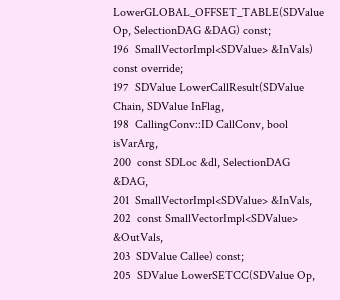LowerGLOBAL_OFFSET_TABLE(SDValue Op, SelectionDAG &DAG) const;
196  SmallVectorImpl<SDValue> &InVals) const override;
197  SDValue LowerCallResult(SDValue Chain, SDValue InFlag,
198  CallingConv::ID CallConv, bool isVarArg,
200  const SDLoc &dl, SelectionDAG &DAG,
201  SmallVectorImpl<SDValue> &InVals,
202  const SmallVectorImpl<SDValue> &OutVals,
203  SDValue Callee) const;
205  SDValue LowerSETCC(SDValue Op,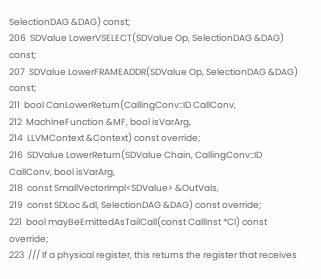SelectionDAG &DAG) const;
206  SDValue LowerVSELECT(SDValue Op, SelectionDAG &DAG) const;
207  SDValue LowerFRAMEADDR(SDValue Op, SelectionDAG &DAG) const;
211  bool CanLowerReturn(CallingConv::ID CallConv,
212  MachineFunction &MF, bool isVarArg,
214  LLVMContext &Context) const override;
216  SDValue LowerReturn(SDValue Chain, CallingConv::ID CallConv, bool isVarArg,
218  const SmallVectorImpl<SDValue> &OutVals,
219  const SDLoc &dl, SelectionDAG &DAG) const override;
221  bool mayBeEmittedAsTailCall(const CallInst *CI) const override;
223  /// If a physical register, this returns the register that receives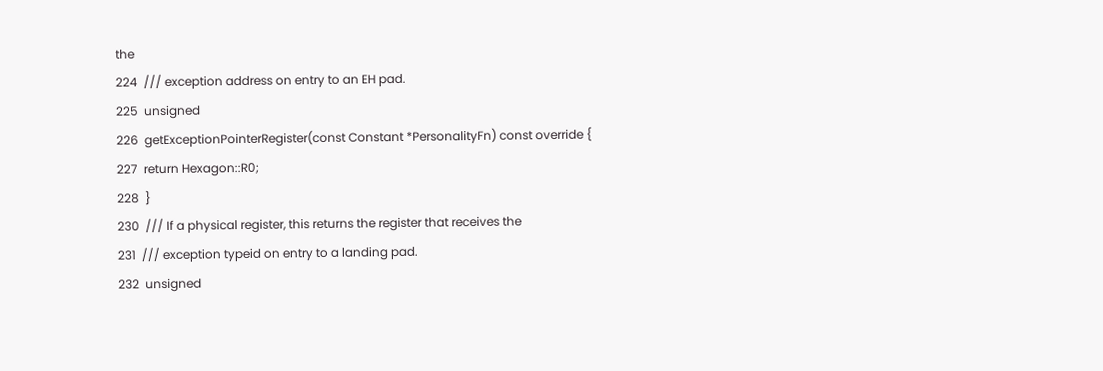the
224  /// exception address on entry to an EH pad.
225  unsigned
226  getExceptionPointerRegister(const Constant *PersonalityFn) const override {
227  return Hexagon::R0;
228  }
230  /// If a physical register, this returns the register that receives the
231  /// exception typeid on entry to a landing pad.
232  unsigned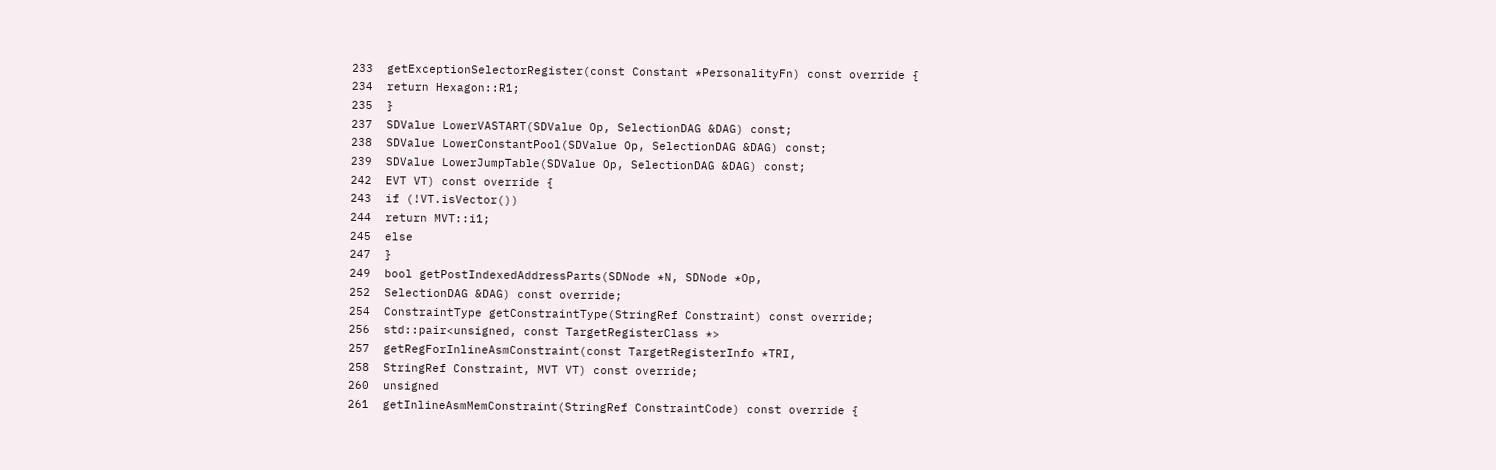233  getExceptionSelectorRegister(const Constant *PersonalityFn) const override {
234  return Hexagon::R1;
235  }
237  SDValue LowerVASTART(SDValue Op, SelectionDAG &DAG) const;
238  SDValue LowerConstantPool(SDValue Op, SelectionDAG &DAG) const;
239  SDValue LowerJumpTable(SDValue Op, SelectionDAG &DAG) const;
242  EVT VT) const override {
243  if (!VT.isVector())
244  return MVT::i1;
245  else
247  }
249  bool getPostIndexedAddressParts(SDNode *N, SDNode *Op,
252  SelectionDAG &DAG) const override;
254  ConstraintType getConstraintType(StringRef Constraint) const override;
256  std::pair<unsigned, const TargetRegisterClass *>
257  getRegForInlineAsmConstraint(const TargetRegisterInfo *TRI,
258  StringRef Constraint, MVT VT) const override;
260  unsigned
261  getInlineAsmMemConstraint(StringRef ConstraintCode) const override {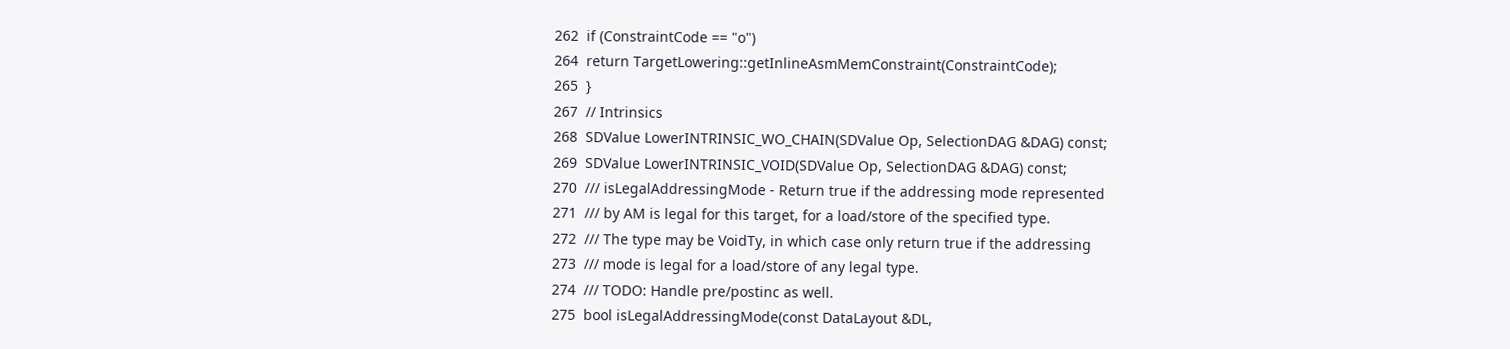262  if (ConstraintCode == "o")
264  return TargetLowering::getInlineAsmMemConstraint(ConstraintCode);
265  }
267  // Intrinsics
268  SDValue LowerINTRINSIC_WO_CHAIN(SDValue Op, SelectionDAG &DAG) const;
269  SDValue LowerINTRINSIC_VOID(SDValue Op, SelectionDAG &DAG) const;
270  /// isLegalAddressingMode - Return true if the addressing mode represented
271  /// by AM is legal for this target, for a load/store of the specified type.
272  /// The type may be VoidTy, in which case only return true if the addressing
273  /// mode is legal for a load/store of any legal type.
274  /// TODO: Handle pre/postinc as well.
275  bool isLegalAddressingMode(const DataLayout &DL,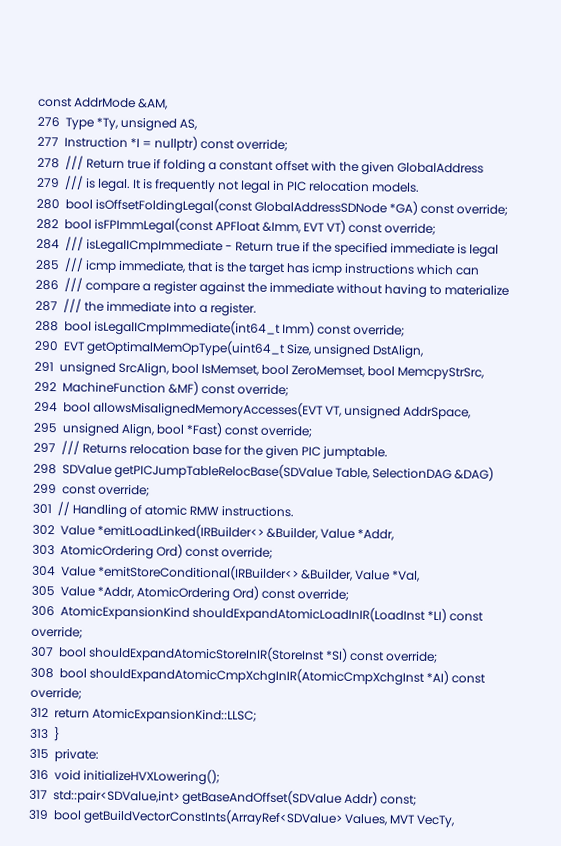const AddrMode &AM,
276  Type *Ty, unsigned AS,
277  Instruction *I = nullptr) const override;
278  /// Return true if folding a constant offset with the given GlobalAddress
279  /// is legal. It is frequently not legal in PIC relocation models.
280  bool isOffsetFoldingLegal(const GlobalAddressSDNode *GA) const override;
282  bool isFPImmLegal(const APFloat &Imm, EVT VT) const override;
284  /// isLegalICmpImmediate - Return true if the specified immediate is legal
285  /// icmp immediate, that is the target has icmp instructions which can
286  /// compare a register against the immediate without having to materialize
287  /// the immediate into a register.
288  bool isLegalICmpImmediate(int64_t Imm) const override;
290  EVT getOptimalMemOpType(uint64_t Size, unsigned DstAlign,
291  unsigned SrcAlign, bool IsMemset, bool ZeroMemset, bool MemcpyStrSrc,
292  MachineFunction &MF) const override;
294  bool allowsMisalignedMemoryAccesses(EVT VT, unsigned AddrSpace,
295  unsigned Align, bool *Fast) const override;
297  /// Returns relocation base for the given PIC jumptable.
298  SDValue getPICJumpTableRelocBase(SDValue Table, SelectionDAG &DAG)
299  const override;
301  // Handling of atomic RMW instructions.
302  Value *emitLoadLinked(IRBuilder<> &Builder, Value *Addr,
303  AtomicOrdering Ord) const override;
304  Value *emitStoreConditional(IRBuilder<> &Builder, Value *Val,
305  Value *Addr, AtomicOrdering Ord) const override;
306  AtomicExpansionKind shouldExpandAtomicLoadInIR(LoadInst *LI) const override;
307  bool shouldExpandAtomicStoreInIR(StoreInst *SI) const override;
308  bool shouldExpandAtomicCmpXchgInIR(AtomicCmpXchgInst *AI) const override;
312  return AtomicExpansionKind::LLSC;
313  }
315  private:
316  void initializeHVXLowering();
317  std::pair<SDValue,int> getBaseAndOffset(SDValue Addr) const;
319  bool getBuildVectorConstInts(ArrayRef<SDValue> Values, MVT VecTy,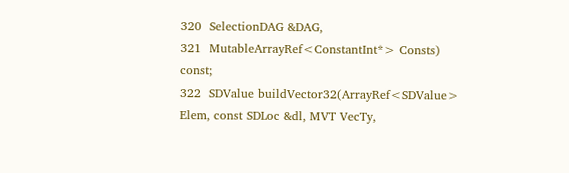320  SelectionDAG &DAG,
321  MutableArrayRef<ConstantInt*> Consts) const;
322  SDValue buildVector32(ArrayRef<SDValue> Elem, const SDLoc &dl, MVT VecTy,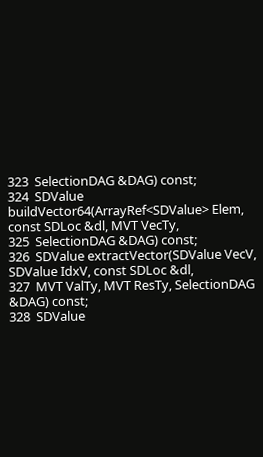323  SelectionDAG &DAG) const;
324  SDValue buildVector64(ArrayRef<SDValue> Elem, const SDLoc &dl, MVT VecTy,
325  SelectionDAG &DAG) const;
326  SDValue extractVector(SDValue VecV, SDValue IdxV, const SDLoc &dl,
327  MVT ValTy, MVT ResTy, SelectionDAG &DAG) const;
328  SDValue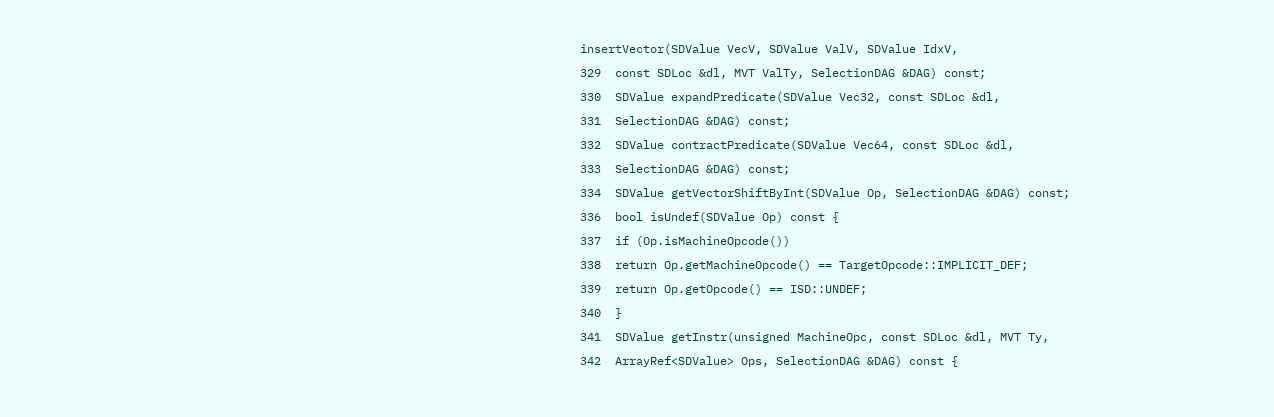insertVector(SDValue VecV, SDValue ValV, SDValue IdxV,
329  const SDLoc &dl, MVT ValTy, SelectionDAG &DAG) const;
330  SDValue expandPredicate(SDValue Vec32, const SDLoc &dl,
331  SelectionDAG &DAG) const;
332  SDValue contractPredicate(SDValue Vec64, const SDLoc &dl,
333  SelectionDAG &DAG) const;
334  SDValue getVectorShiftByInt(SDValue Op, SelectionDAG &DAG) const;
336  bool isUndef(SDValue Op) const {
337  if (Op.isMachineOpcode())
338  return Op.getMachineOpcode() == TargetOpcode::IMPLICIT_DEF;
339  return Op.getOpcode() == ISD::UNDEF;
340  }
341  SDValue getInstr(unsigned MachineOpc, const SDLoc &dl, MVT Ty,
342  ArrayRef<SDValue> Ops, SelectionDAG &DAG) const {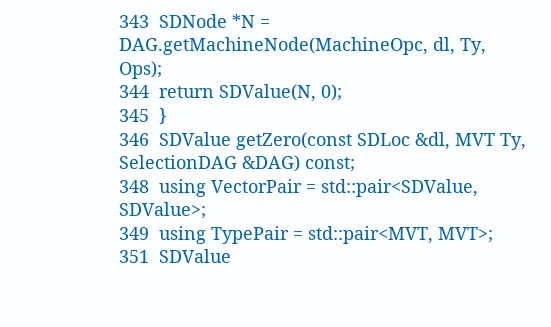343  SDNode *N = DAG.getMachineNode(MachineOpc, dl, Ty, Ops);
344  return SDValue(N, 0);
345  }
346  SDValue getZero(const SDLoc &dl, MVT Ty, SelectionDAG &DAG) const;
348  using VectorPair = std::pair<SDValue, SDValue>;
349  using TypePair = std::pair<MVT, MVT>;
351  SDValue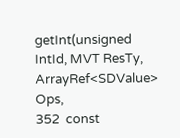getInt(unsigned IntId, MVT ResTy, ArrayRef<SDValue> Ops,
352  const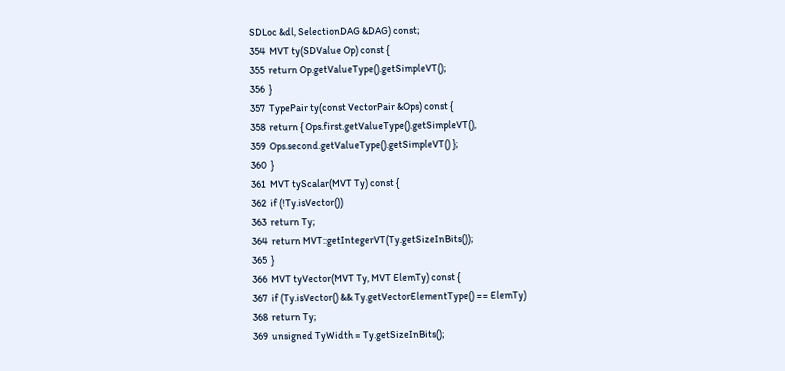SDLoc &dl, SelectionDAG &DAG) const;
354  MVT ty(SDValue Op) const {
355  return Op.getValueType().getSimpleVT();
356  }
357  TypePair ty(const VectorPair &Ops) const {
358  return { Ops.first.getValueType().getSimpleVT(),
359  Ops.second.getValueType().getSimpleVT() };
360  }
361  MVT tyScalar(MVT Ty) const {
362  if (!Ty.isVector())
363  return Ty;
364  return MVT::getIntegerVT(Ty.getSizeInBits());
365  }
366  MVT tyVector(MVT Ty, MVT ElemTy) const {
367  if (Ty.isVector() && Ty.getVectorElementType() == ElemTy)
368  return Ty;
369  unsigned TyWidth = Ty.getSizeInBits();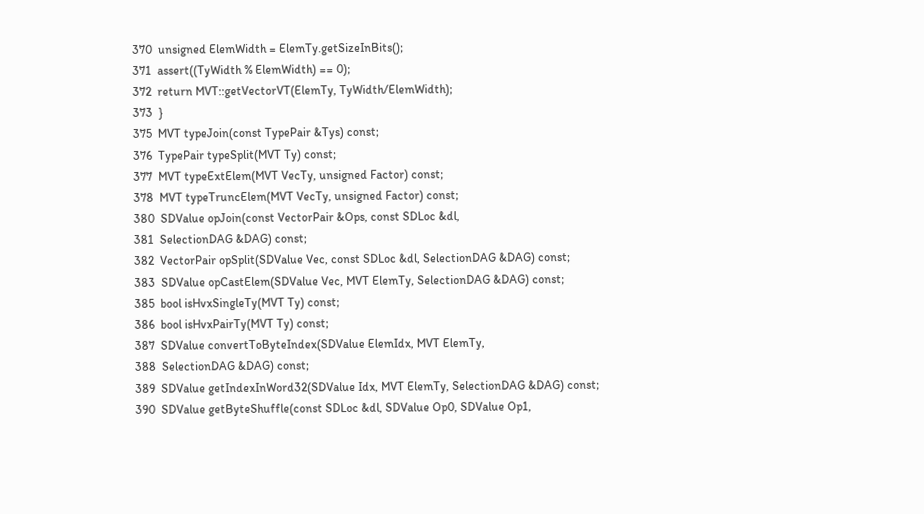370  unsigned ElemWidth = ElemTy.getSizeInBits();
371  assert((TyWidth % ElemWidth) == 0);
372  return MVT::getVectorVT(ElemTy, TyWidth/ElemWidth);
373  }
375  MVT typeJoin(const TypePair &Tys) const;
376  TypePair typeSplit(MVT Ty) const;
377  MVT typeExtElem(MVT VecTy, unsigned Factor) const;
378  MVT typeTruncElem(MVT VecTy, unsigned Factor) const;
380  SDValue opJoin(const VectorPair &Ops, const SDLoc &dl,
381  SelectionDAG &DAG) const;
382  VectorPair opSplit(SDValue Vec, const SDLoc &dl, SelectionDAG &DAG) const;
383  SDValue opCastElem(SDValue Vec, MVT ElemTy, SelectionDAG &DAG) const;
385  bool isHvxSingleTy(MVT Ty) const;
386  bool isHvxPairTy(MVT Ty) const;
387  SDValue convertToByteIndex(SDValue ElemIdx, MVT ElemTy,
388  SelectionDAG &DAG) const;
389  SDValue getIndexInWord32(SDValue Idx, MVT ElemTy, SelectionDAG &DAG) const;
390  SDValue getByteShuffle(const SDLoc &dl, SDValue Op0, SDValue Op1,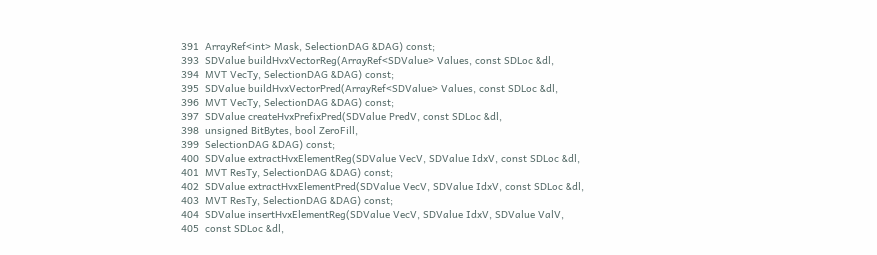391  ArrayRef<int> Mask, SelectionDAG &DAG) const;
393  SDValue buildHvxVectorReg(ArrayRef<SDValue> Values, const SDLoc &dl,
394  MVT VecTy, SelectionDAG &DAG) const;
395  SDValue buildHvxVectorPred(ArrayRef<SDValue> Values, const SDLoc &dl,
396  MVT VecTy, SelectionDAG &DAG) const;
397  SDValue createHvxPrefixPred(SDValue PredV, const SDLoc &dl,
398  unsigned BitBytes, bool ZeroFill,
399  SelectionDAG &DAG) const;
400  SDValue extractHvxElementReg(SDValue VecV, SDValue IdxV, const SDLoc &dl,
401  MVT ResTy, SelectionDAG &DAG) const;
402  SDValue extractHvxElementPred(SDValue VecV, SDValue IdxV, const SDLoc &dl,
403  MVT ResTy, SelectionDAG &DAG) const;
404  SDValue insertHvxElementReg(SDValue VecV, SDValue IdxV, SDValue ValV,
405  const SDLoc &dl,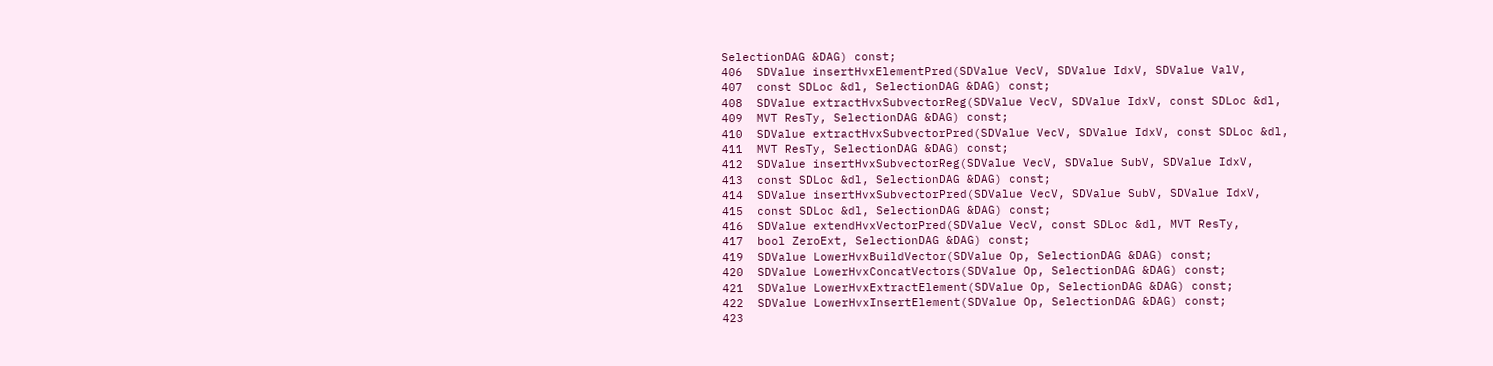SelectionDAG &DAG) const;
406  SDValue insertHvxElementPred(SDValue VecV, SDValue IdxV, SDValue ValV,
407  const SDLoc &dl, SelectionDAG &DAG) const;
408  SDValue extractHvxSubvectorReg(SDValue VecV, SDValue IdxV, const SDLoc &dl,
409  MVT ResTy, SelectionDAG &DAG) const;
410  SDValue extractHvxSubvectorPred(SDValue VecV, SDValue IdxV, const SDLoc &dl,
411  MVT ResTy, SelectionDAG &DAG) const;
412  SDValue insertHvxSubvectorReg(SDValue VecV, SDValue SubV, SDValue IdxV,
413  const SDLoc &dl, SelectionDAG &DAG) const;
414  SDValue insertHvxSubvectorPred(SDValue VecV, SDValue SubV, SDValue IdxV,
415  const SDLoc &dl, SelectionDAG &DAG) const;
416  SDValue extendHvxVectorPred(SDValue VecV, const SDLoc &dl, MVT ResTy,
417  bool ZeroExt, SelectionDAG &DAG) const;
419  SDValue LowerHvxBuildVector(SDValue Op, SelectionDAG &DAG) const;
420  SDValue LowerHvxConcatVectors(SDValue Op, SelectionDAG &DAG) const;
421  SDValue LowerHvxExtractElement(SDValue Op, SelectionDAG &DAG) const;
422  SDValue LowerHvxInsertElement(SDValue Op, SelectionDAG &DAG) const;
423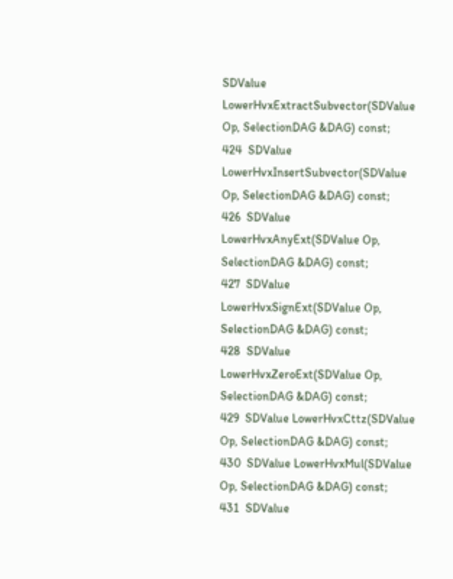SDValue LowerHvxExtractSubvector(SDValue Op, SelectionDAG &DAG) const;
424  SDValue LowerHvxInsertSubvector(SDValue Op, SelectionDAG &DAG) const;
426  SDValue LowerHvxAnyExt(SDValue Op, SelectionDAG &DAG) const;
427  SDValue LowerHvxSignExt(SDValue Op, SelectionDAG &DAG) const;
428  SDValue LowerHvxZeroExt(SDValue Op, SelectionDAG &DAG) const;
429  SDValue LowerHvxCttz(SDValue Op, SelectionDAG &DAG) const;
430  SDValue LowerHvxMul(SDValue Op, SelectionDAG &DAG) const;
431  SDValue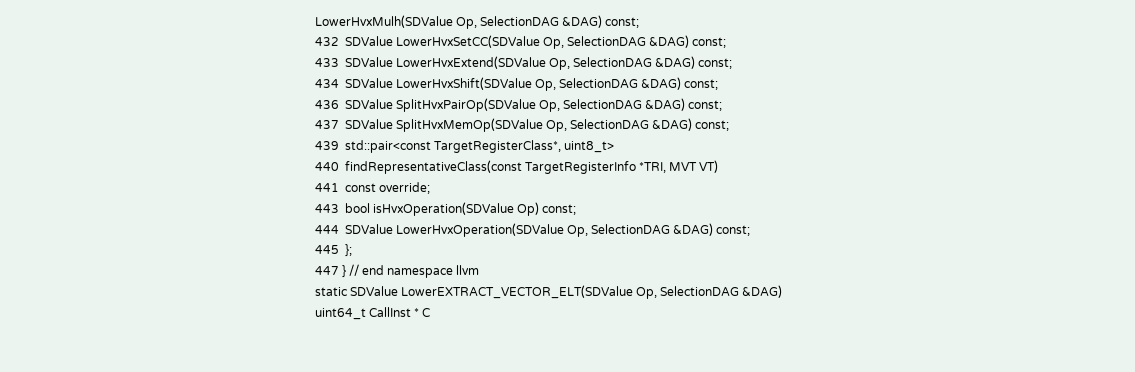LowerHvxMulh(SDValue Op, SelectionDAG &DAG) const;
432  SDValue LowerHvxSetCC(SDValue Op, SelectionDAG &DAG) const;
433  SDValue LowerHvxExtend(SDValue Op, SelectionDAG &DAG) const;
434  SDValue LowerHvxShift(SDValue Op, SelectionDAG &DAG) const;
436  SDValue SplitHvxPairOp(SDValue Op, SelectionDAG &DAG) const;
437  SDValue SplitHvxMemOp(SDValue Op, SelectionDAG &DAG) const;
439  std::pair<const TargetRegisterClass*, uint8_t>
440  findRepresentativeClass(const TargetRegisterInfo *TRI, MVT VT)
441  const override;
443  bool isHvxOperation(SDValue Op) const;
444  SDValue LowerHvxOperation(SDValue Op, SelectionDAG &DAG) const;
445  };
447 } // end namespace llvm
static SDValue LowerEXTRACT_VECTOR_ELT(SDValue Op, SelectionDAG &DAG)
uint64_t CallInst * C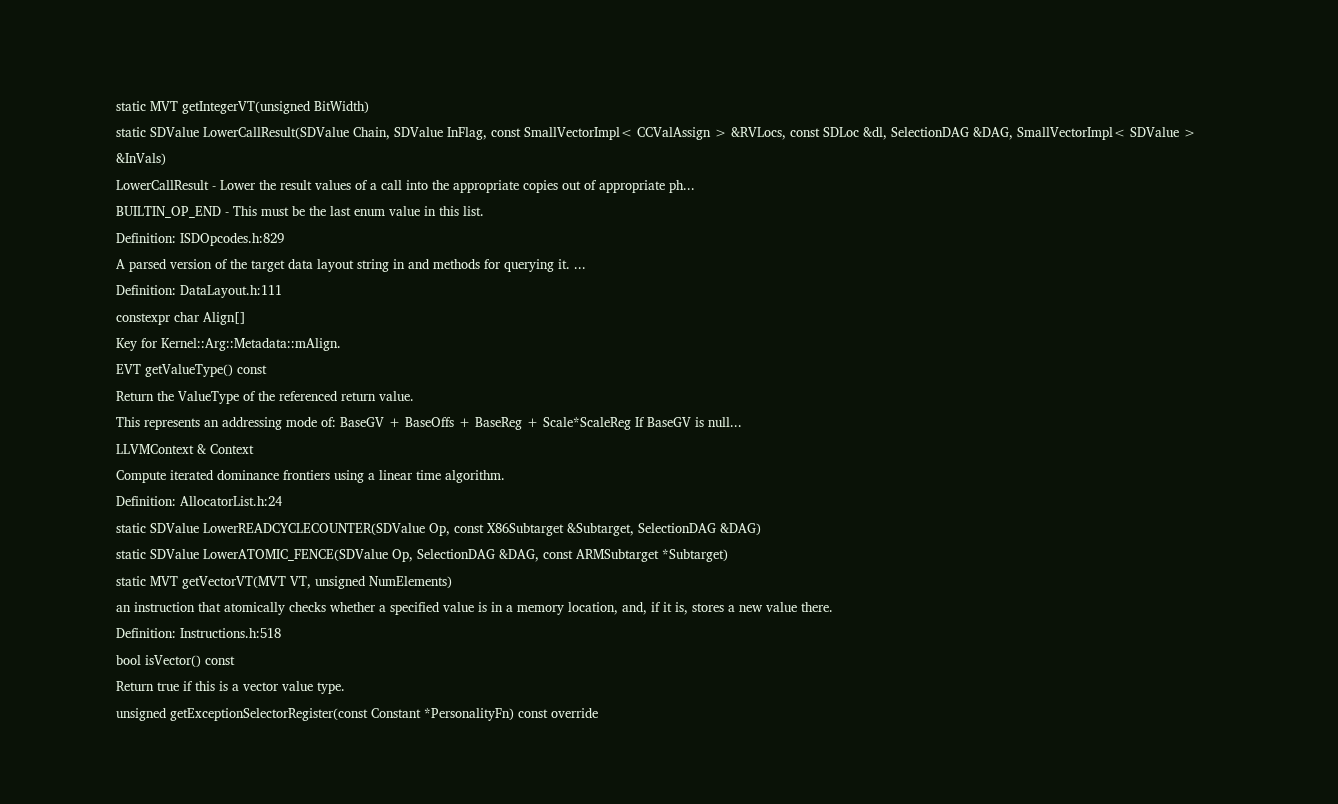static MVT getIntegerVT(unsigned BitWidth)
static SDValue LowerCallResult(SDValue Chain, SDValue InFlag, const SmallVectorImpl< CCValAssign > &RVLocs, const SDLoc &dl, SelectionDAG &DAG, SmallVectorImpl< SDValue > &InVals)
LowerCallResult - Lower the result values of a call into the appropriate copies out of appropriate ph...
BUILTIN_OP_END - This must be the last enum value in this list.
Definition: ISDOpcodes.h:829
A parsed version of the target data layout string in and methods for querying it. ...
Definition: DataLayout.h:111
constexpr char Align[]
Key for Kernel::Arg::Metadata::mAlign.
EVT getValueType() const
Return the ValueType of the referenced return value.
This represents an addressing mode of: BaseGV + BaseOffs + BaseReg + Scale*ScaleReg If BaseGV is null...
LLVMContext & Context
Compute iterated dominance frontiers using a linear time algorithm.
Definition: AllocatorList.h:24
static SDValue LowerREADCYCLECOUNTER(SDValue Op, const X86Subtarget &Subtarget, SelectionDAG &DAG)
static SDValue LowerATOMIC_FENCE(SDValue Op, SelectionDAG &DAG, const ARMSubtarget *Subtarget)
static MVT getVectorVT(MVT VT, unsigned NumElements)
an instruction that atomically checks whether a specified value is in a memory location, and, if it is, stores a new value there.
Definition: Instructions.h:518
bool isVector() const
Return true if this is a vector value type.
unsigned getExceptionSelectorRegister(const Constant *PersonalityFn) const override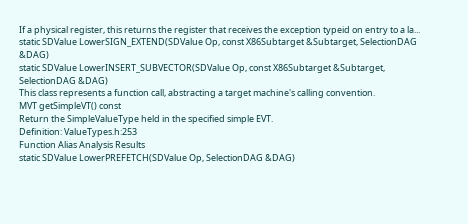If a physical register, this returns the register that receives the exception typeid on entry to a la...
static SDValue LowerSIGN_EXTEND(SDValue Op, const X86Subtarget &Subtarget, SelectionDAG &DAG)
static SDValue LowerINSERT_SUBVECTOR(SDValue Op, const X86Subtarget &Subtarget, SelectionDAG &DAG)
This class represents a function call, abstracting a target machine's calling convention.
MVT getSimpleVT() const
Return the SimpleValueType held in the specified simple EVT.
Definition: ValueTypes.h:253
Function Alias Analysis Results
static SDValue LowerPREFETCH(SDValue Op, SelectionDAG &DAG)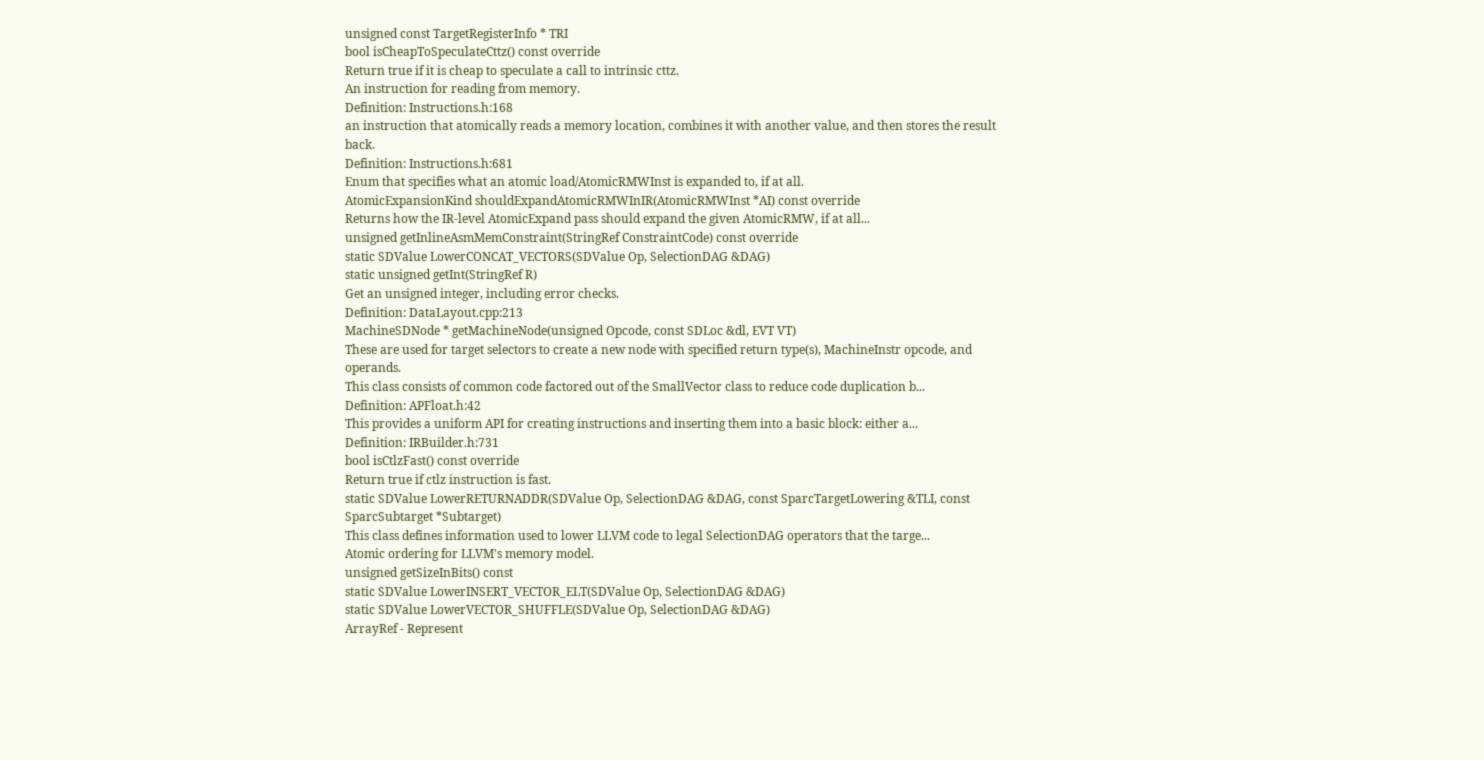unsigned const TargetRegisterInfo * TRI
bool isCheapToSpeculateCttz() const override
Return true if it is cheap to speculate a call to intrinsic cttz.
An instruction for reading from memory.
Definition: Instructions.h:168
an instruction that atomically reads a memory location, combines it with another value, and then stores the result back.
Definition: Instructions.h:681
Enum that specifies what an atomic load/AtomicRMWInst is expanded to, if at all.
AtomicExpansionKind shouldExpandAtomicRMWInIR(AtomicRMWInst *AI) const override
Returns how the IR-level AtomicExpand pass should expand the given AtomicRMW, if at all...
unsigned getInlineAsmMemConstraint(StringRef ConstraintCode) const override
static SDValue LowerCONCAT_VECTORS(SDValue Op, SelectionDAG &DAG)
static unsigned getInt(StringRef R)
Get an unsigned integer, including error checks.
Definition: DataLayout.cpp:213
MachineSDNode * getMachineNode(unsigned Opcode, const SDLoc &dl, EVT VT)
These are used for target selectors to create a new node with specified return type(s), MachineInstr opcode, and operands.
This class consists of common code factored out of the SmallVector class to reduce code duplication b...
Definition: APFloat.h:42
This provides a uniform API for creating instructions and inserting them into a basic block: either a...
Definition: IRBuilder.h:731
bool isCtlzFast() const override
Return true if ctlz instruction is fast.
static SDValue LowerRETURNADDR(SDValue Op, SelectionDAG &DAG, const SparcTargetLowering &TLI, const SparcSubtarget *Subtarget)
This class defines information used to lower LLVM code to legal SelectionDAG operators that the targe...
Atomic ordering for LLVM's memory model.
unsigned getSizeInBits() const
static SDValue LowerINSERT_VECTOR_ELT(SDValue Op, SelectionDAG &DAG)
static SDValue LowerVECTOR_SHUFFLE(SDValue Op, SelectionDAG &DAG)
ArrayRef - Represent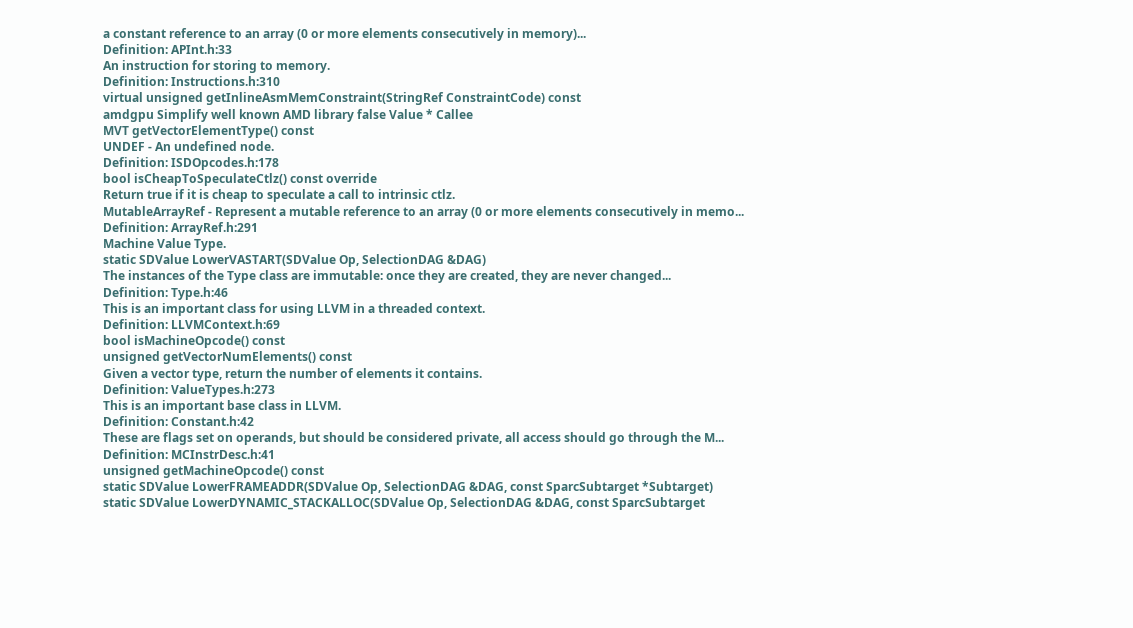a constant reference to an array (0 or more elements consecutively in memory)...
Definition: APInt.h:33
An instruction for storing to memory.
Definition: Instructions.h:310
virtual unsigned getInlineAsmMemConstraint(StringRef ConstraintCode) const
amdgpu Simplify well known AMD library false Value * Callee
MVT getVectorElementType() const
UNDEF - An undefined node.
Definition: ISDOpcodes.h:178
bool isCheapToSpeculateCtlz() const override
Return true if it is cheap to speculate a call to intrinsic ctlz.
MutableArrayRef - Represent a mutable reference to an array (0 or more elements consecutively in memo...
Definition: ArrayRef.h:291
Machine Value Type.
static SDValue LowerVASTART(SDValue Op, SelectionDAG &DAG)
The instances of the Type class are immutable: once they are created, they are never changed...
Definition: Type.h:46
This is an important class for using LLVM in a threaded context.
Definition: LLVMContext.h:69
bool isMachineOpcode() const
unsigned getVectorNumElements() const
Given a vector type, return the number of elements it contains.
Definition: ValueTypes.h:273
This is an important base class in LLVM.
Definition: Constant.h:42
These are flags set on operands, but should be considered private, all access should go through the M...
Definition: MCInstrDesc.h:41
unsigned getMachineOpcode() const
static SDValue LowerFRAMEADDR(SDValue Op, SelectionDAG &DAG, const SparcSubtarget *Subtarget)
static SDValue LowerDYNAMIC_STACKALLOC(SDValue Op, SelectionDAG &DAG, const SparcSubtarget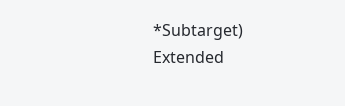*Subtarget)
Extended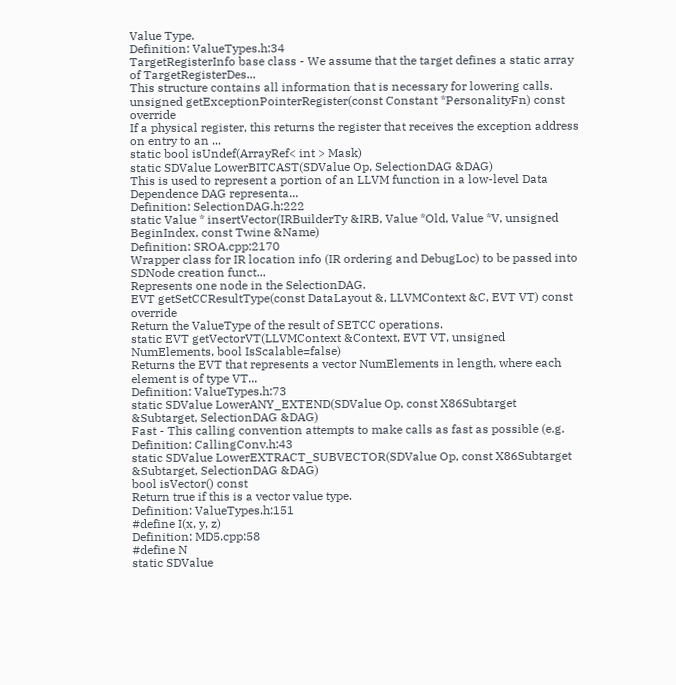Value Type.
Definition: ValueTypes.h:34
TargetRegisterInfo base class - We assume that the target defines a static array of TargetRegisterDes...
This structure contains all information that is necessary for lowering calls.
unsigned getExceptionPointerRegister(const Constant *PersonalityFn) const override
If a physical register, this returns the register that receives the exception address on entry to an ...
static bool isUndef(ArrayRef< int > Mask)
static SDValue LowerBITCAST(SDValue Op, SelectionDAG &DAG)
This is used to represent a portion of an LLVM function in a low-level Data Dependence DAG representa...
Definition: SelectionDAG.h:222
static Value * insertVector(IRBuilderTy &IRB, Value *Old, Value *V, unsigned BeginIndex, const Twine &Name)
Definition: SROA.cpp:2170
Wrapper class for IR location info (IR ordering and DebugLoc) to be passed into SDNode creation funct...
Represents one node in the SelectionDAG.
EVT getSetCCResultType(const DataLayout &, LLVMContext &C, EVT VT) const override
Return the ValueType of the result of SETCC operations.
static EVT getVectorVT(LLVMContext &Context, EVT VT, unsigned NumElements, bool IsScalable=false)
Returns the EVT that represents a vector NumElements in length, where each element is of type VT...
Definition: ValueTypes.h:73
static SDValue LowerANY_EXTEND(SDValue Op, const X86Subtarget &Subtarget, SelectionDAG &DAG)
Fast - This calling convention attempts to make calls as fast as possible (e.g.
Definition: CallingConv.h:43
static SDValue LowerEXTRACT_SUBVECTOR(SDValue Op, const X86Subtarget &Subtarget, SelectionDAG &DAG)
bool isVector() const
Return true if this is a vector value type.
Definition: ValueTypes.h:151
#define I(x, y, z)
Definition: MD5.cpp:58
#define N
static SDValue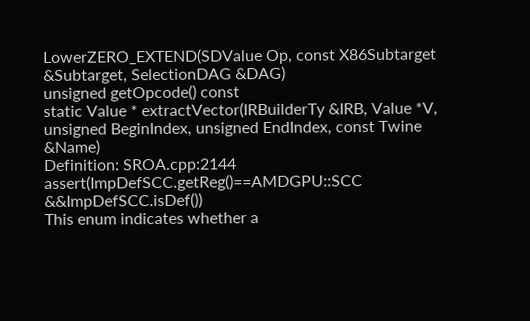LowerZERO_EXTEND(SDValue Op, const X86Subtarget &Subtarget, SelectionDAG &DAG)
unsigned getOpcode() const
static Value * extractVector(IRBuilderTy &IRB, Value *V, unsigned BeginIndex, unsigned EndIndex, const Twine &Name)
Definition: SROA.cpp:2144
assert(ImpDefSCC.getReg()==AMDGPU::SCC &&ImpDefSCC.isDef())
This enum indicates whether a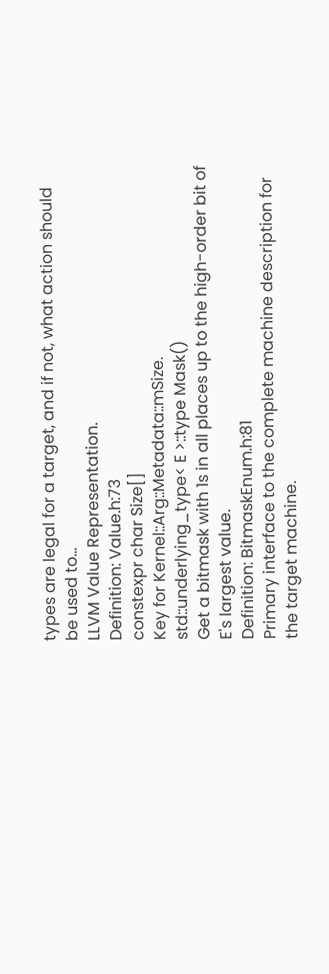types are legal for a target, and if not, what action should be used to...
LLVM Value Representation.
Definition: Value.h:73
constexpr char Size[]
Key for Kernel::Arg::Metadata::mSize.
std::underlying_type< E >::type Mask()
Get a bitmask with 1s in all places up to the high-order bit of E's largest value.
Definition: BitmaskEnum.h:81
Primary interface to the complete machine description for the target machine.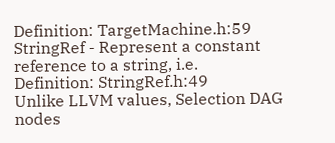Definition: TargetMachine.h:59
StringRef - Represent a constant reference to a string, i.e.
Definition: StringRef.h:49
Unlike LLVM values, Selection DAG nodes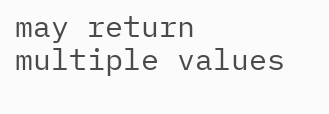may return multiple values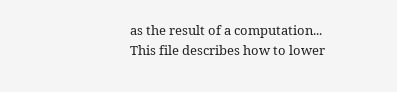as the result of a computation...
This file describes how to lower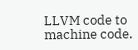LLVM code to machine code.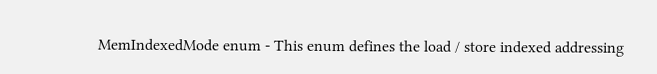MemIndexedMode enum - This enum defines the load / store indexed addressing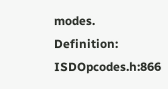modes.
Definition: ISDOpcodes.h:866